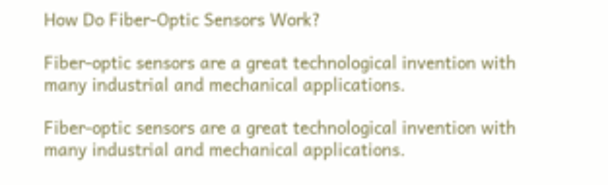How Do Fiber-Optic Sensors Work?

Fiber-optic sensors are a great technological invention with many industrial and mechanical applications.

Fiber-optic sensors are a great technological invention with many industrial and mechanical applications.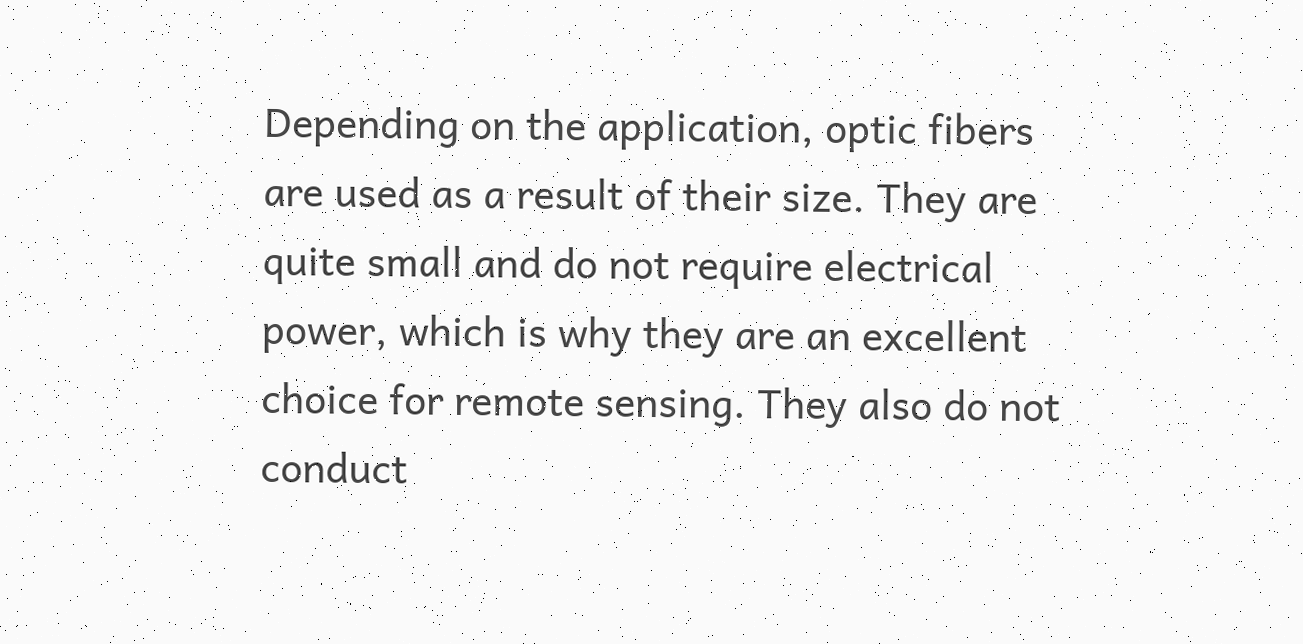Depending on the application, optic fibers are used as a result of their size. They are quite small and do not require electrical power, which is why they are an excellent choice for remote sensing. They also do not conduct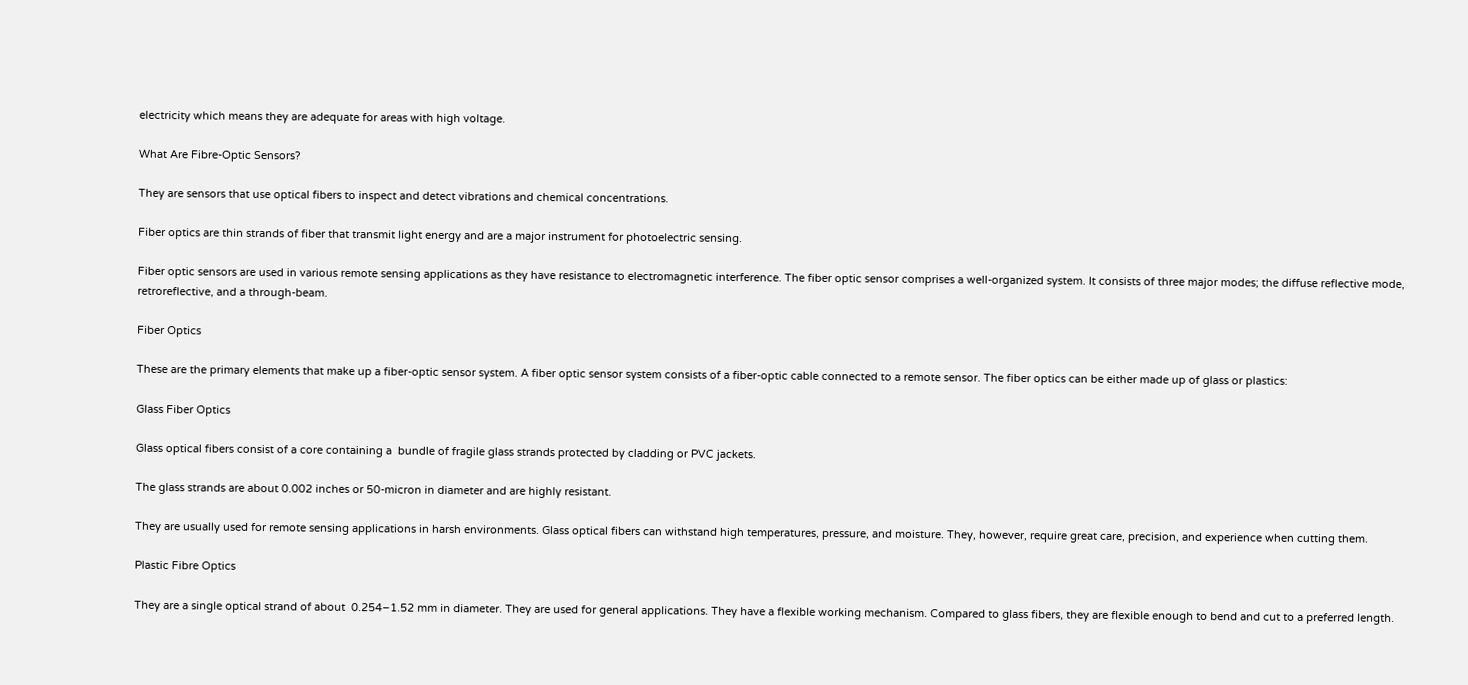electricity which means they are adequate for areas with high voltage.

What Are Fibre-Optic Sensors?

They are sensors that use optical fibers to inspect and detect vibrations and chemical concentrations.

Fiber optics are thin strands of fiber that transmit light energy and are a major instrument for photoelectric sensing.

Fiber optic sensors are used in various remote sensing applications as they have resistance to electromagnetic interference. The fiber optic sensor comprises a well-organized system. It consists of three major modes; the diffuse reflective mode, retroreflective, and a through-beam.

Fiber Optics

These are the primary elements that make up a fiber-optic sensor system. A fiber optic sensor system consists of a fiber-optic cable connected to a remote sensor. The fiber optics can be either made up of glass or plastics:

Glass Fiber Optics

Glass optical fibers consist of a core containing a  bundle of fragile glass strands protected by cladding or PVC jackets.

The glass strands are about 0.002 inches or 50-micron in diameter and are highly resistant.

They are usually used for remote sensing applications in harsh environments. Glass optical fibers can withstand high temperatures, pressure, and moisture. They, however, require great care, precision, and experience when cutting them.

Plastic Fibre Optics

They are a single optical strand of about  0.254–1.52 mm in diameter. They are used for general applications. They have a flexible working mechanism. Compared to glass fibers, they are flexible enough to bend and cut to a preferred length.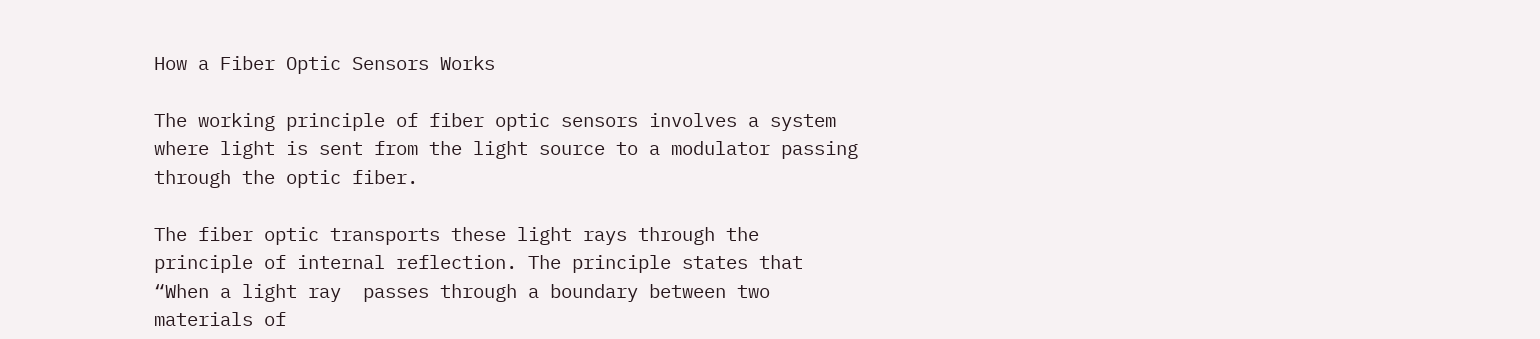How a Fiber Optic Sensors Works

The working principle of fiber optic sensors involves a system where light is sent from the light source to a modulator passing through the optic fiber.

The fiber optic transports these light rays through the principle of internal reflection. The principle states that “When a light ray  passes through a boundary between two materials of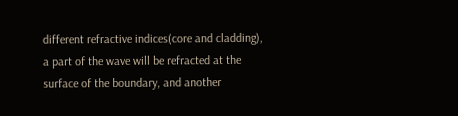different refractive indices(core and cladding), a part of the wave will be refracted at the surface of the boundary, and another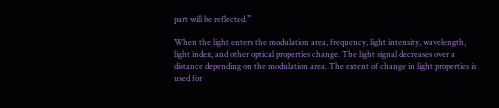part will be reflected.”

When the light enters the modulation area, frequency, light intensity, wavelength, light index, and other optical properties change. The light signal decreases over a distance depending on the modulation area. The extent of change in light properties is used for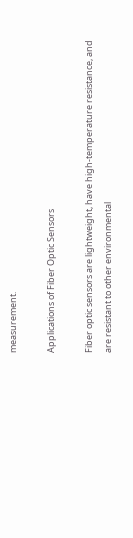measurement.

Applications of Fiber Optic Sensors

Fiber optic sensors are lightweight, have high-temperature resistance, and are resistant to other environmental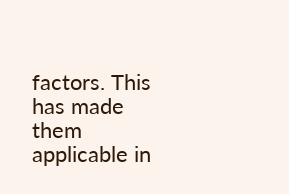factors. This has made them applicable in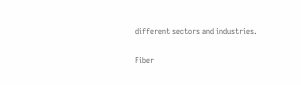different sectors and industries.

Fiber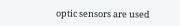optic sensors are used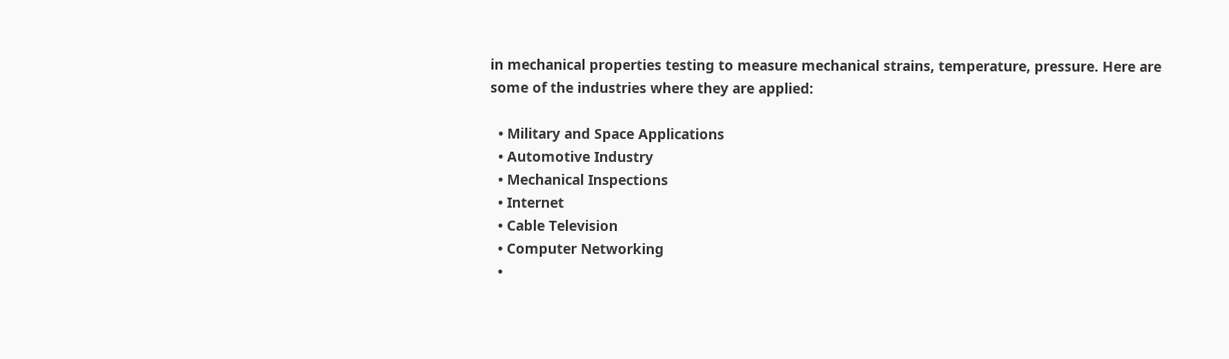in mechanical properties testing to measure mechanical strains, temperature, pressure. Here are some of the industries where they are applied:

  • Military and Space Applications
  • Automotive Industry
  • Mechanical Inspections
  • Internet
  • Cable Television
  • Computer Networking
  •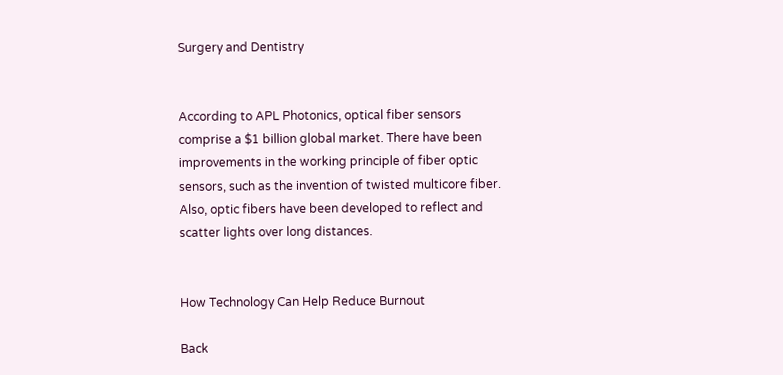Surgery and Dentistry


According to APL Photonics, optical fiber sensors comprise a $1 billion global market. There have been improvements in the working principle of fiber optic sensors, such as the invention of twisted multicore fiber. Also, optic fibers have been developed to reflect and scatter lights over long distances.


How Technology Can Help Reduce Burnout

Back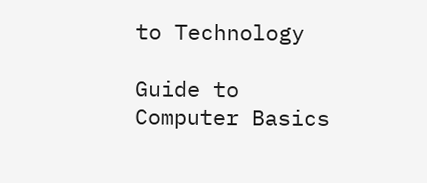to Technology

Guide to Computer Basics